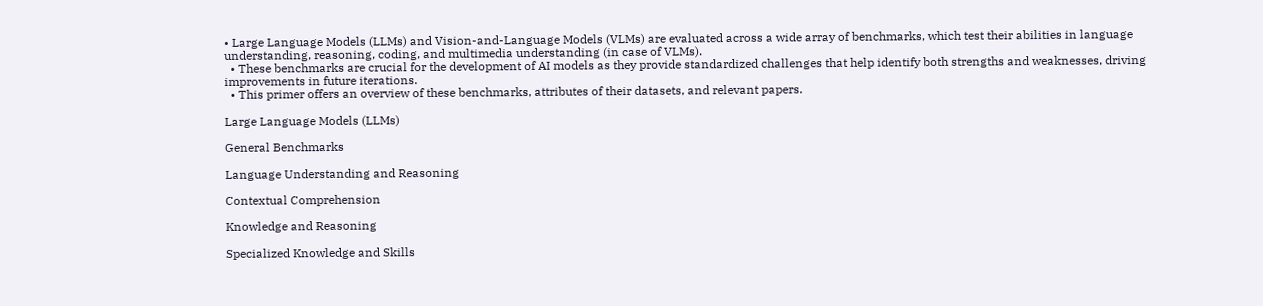• Large Language Models (LLMs) and Vision-and-Language Models (VLMs) are evaluated across a wide array of benchmarks, which test their abilities in language understanding, reasoning, coding, and multimedia understanding (in case of VLMs).
  • These benchmarks are crucial for the development of AI models as they provide standardized challenges that help identify both strengths and weaknesses, driving improvements in future iterations.
  • This primer offers an overview of these benchmarks, attributes of their datasets, and relevant papers.

Large Language Models (LLMs)

General Benchmarks

Language Understanding and Reasoning

Contextual Comprehension

Knowledge and Reasoning

Specialized Knowledge and Skills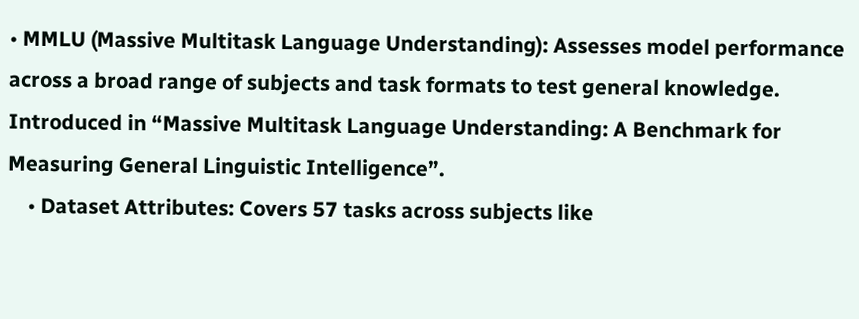• MMLU (Massive Multitask Language Understanding): Assesses model performance across a broad range of subjects and task formats to test general knowledge. Introduced in “Massive Multitask Language Understanding: A Benchmark for Measuring General Linguistic Intelligence”.
    • Dataset Attributes: Covers 57 tasks across subjects like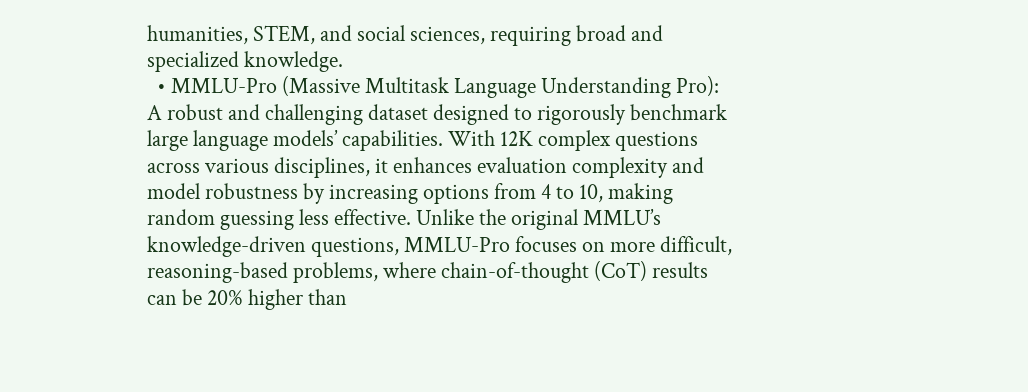humanities, STEM, and social sciences, requiring broad and specialized knowledge.
  • MMLU-Pro (Massive Multitask Language Understanding Pro): A robust and challenging dataset designed to rigorously benchmark large language models’ capabilities. With 12K complex questions across various disciplines, it enhances evaluation complexity and model robustness by increasing options from 4 to 10, making random guessing less effective. Unlike the original MMLU’s knowledge-driven questions, MMLU-Pro focuses on more difficult, reasoning-based problems, where chain-of-thought (CoT) results can be 20% higher than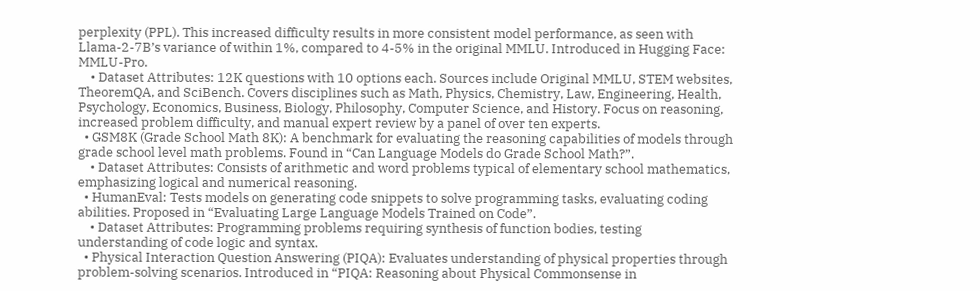perplexity (PPL). This increased difficulty results in more consistent model performance, as seen with Llama-2-7B’s variance of within 1%, compared to 4-5% in the original MMLU. Introduced in Hugging Face: MMLU-Pro.
    • Dataset Attributes: 12K questions with 10 options each. Sources include Original MMLU, STEM websites, TheoremQA, and SciBench. Covers disciplines such as Math, Physics, Chemistry, Law, Engineering, Health, Psychology, Economics, Business, Biology, Philosophy, Computer Science, and History. Focus on reasoning, increased problem difficulty, and manual expert review by a panel of over ten experts.
  • GSM8K (Grade School Math 8K): A benchmark for evaluating the reasoning capabilities of models through grade school level math problems. Found in “Can Language Models do Grade School Math?”.
    • Dataset Attributes: Consists of arithmetic and word problems typical of elementary school mathematics, emphasizing logical and numerical reasoning.
  • HumanEval: Tests models on generating code snippets to solve programming tasks, evaluating coding abilities. Proposed in “Evaluating Large Language Models Trained on Code”.
    • Dataset Attributes: Programming problems requiring synthesis of function bodies, testing understanding of code logic and syntax.
  • Physical Interaction Question Answering (PIQA): Evaluates understanding of physical properties through problem-solving scenarios. Introduced in “PIQA: Reasoning about Physical Commonsense in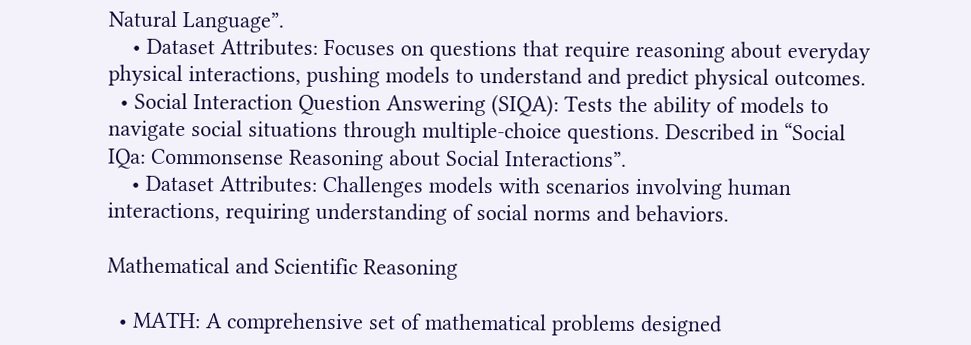Natural Language”.
    • Dataset Attributes: Focuses on questions that require reasoning about everyday physical interactions, pushing models to understand and predict physical outcomes.
  • Social Interaction Question Answering (SIQA): Tests the ability of models to navigate social situations through multiple-choice questions. Described in “Social IQa: Commonsense Reasoning about Social Interactions”.
    • Dataset Attributes: Challenges models with scenarios involving human interactions, requiring understanding of social norms and behaviors.

Mathematical and Scientific Reasoning

  • MATH: A comprehensive set of mathematical problems designed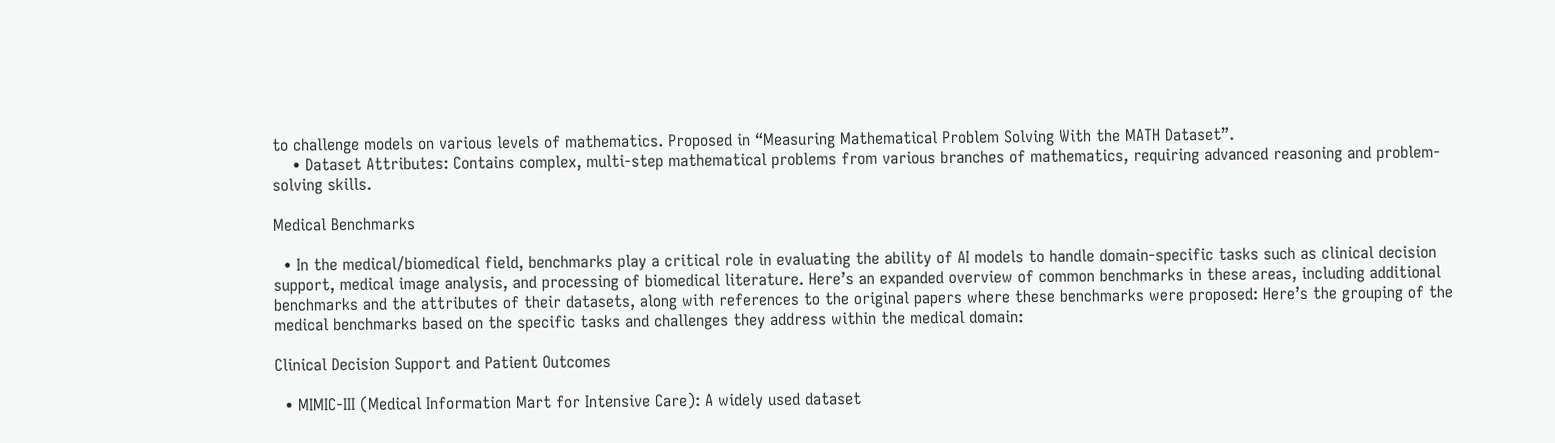to challenge models on various levels of mathematics. Proposed in “Measuring Mathematical Problem Solving With the MATH Dataset”.
    • Dataset Attributes: Contains complex, multi-step mathematical problems from various branches of mathematics, requiring advanced reasoning and problem-solving skills.

Medical Benchmarks

  • In the medical/biomedical field, benchmarks play a critical role in evaluating the ability of AI models to handle domain-specific tasks such as clinical decision support, medical image analysis, and processing of biomedical literature. Here’s an expanded overview of common benchmarks in these areas, including additional benchmarks and the attributes of their datasets, along with references to the original papers where these benchmarks were proposed: Here’s the grouping of the medical benchmarks based on the specific tasks and challenges they address within the medical domain:

Clinical Decision Support and Patient Outcomes

  • MIMIC-III (Medical Information Mart for Intensive Care): A widely used dataset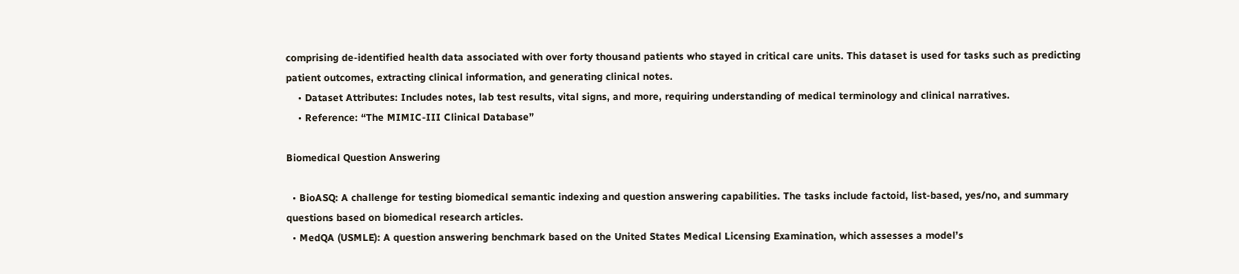comprising de-identified health data associated with over forty thousand patients who stayed in critical care units. This dataset is used for tasks such as predicting patient outcomes, extracting clinical information, and generating clinical notes.
    • Dataset Attributes: Includes notes, lab test results, vital signs, and more, requiring understanding of medical terminology and clinical narratives.
    • Reference: “The MIMIC-III Clinical Database”

Biomedical Question Answering

  • BioASQ: A challenge for testing biomedical semantic indexing and question answering capabilities. The tasks include factoid, list-based, yes/no, and summary questions based on biomedical research articles.
  • MedQA (USMLE): A question answering benchmark based on the United States Medical Licensing Examination, which assesses a model’s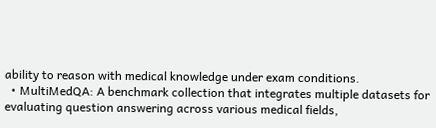ability to reason with medical knowledge under exam conditions.
  • MultiMedQA: A benchmark collection that integrates multiple datasets for evaluating question answering across various medical fields,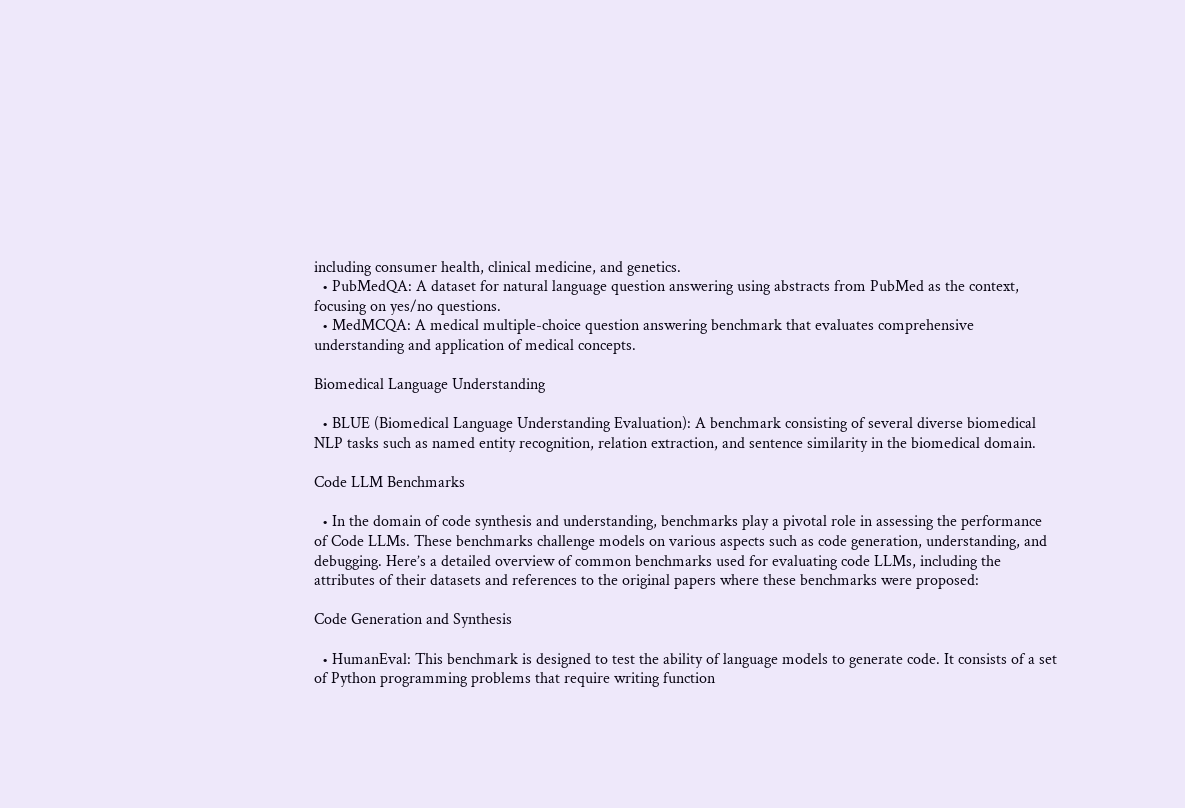including consumer health, clinical medicine, and genetics.
  • PubMedQA: A dataset for natural language question answering using abstracts from PubMed as the context, focusing on yes/no questions.
  • MedMCQA: A medical multiple-choice question answering benchmark that evaluates comprehensive understanding and application of medical concepts.

Biomedical Language Understanding

  • BLUE (Biomedical Language Understanding Evaluation): A benchmark consisting of several diverse biomedical NLP tasks such as named entity recognition, relation extraction, and sentence similarity in the biomedical domain.

Code LLM Benchmarks

  • In the domain of code synthesis and understanding, benchmarks play a pivotal role in assessing the performance of Code LLMs. These benchmarks challenge models on various aspects such as code generation, understanding, and debugging. Here’s a detailed overview of common benchmarks used for evaluating code LLMs, including the attributes of their datasets and references to the original papers where these benchmarks were proposed:

Code Generation and Synthesis

  • HumanEval: This benchmark is designed to test the ability of language models to generate code. It consists of a set of Python programming problems that require writing function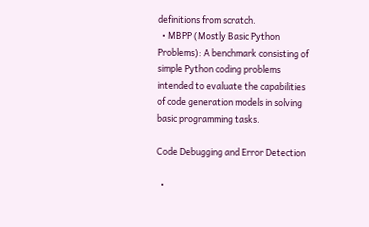definitions from scratch.
  • MBPP (Mostly Basic Python Problems): A benchmark consisting of simple Python coding problems intended to evaluate the capabilities of code generation models in solving basic programming tasks.

Code Debugging and Error Detection

  •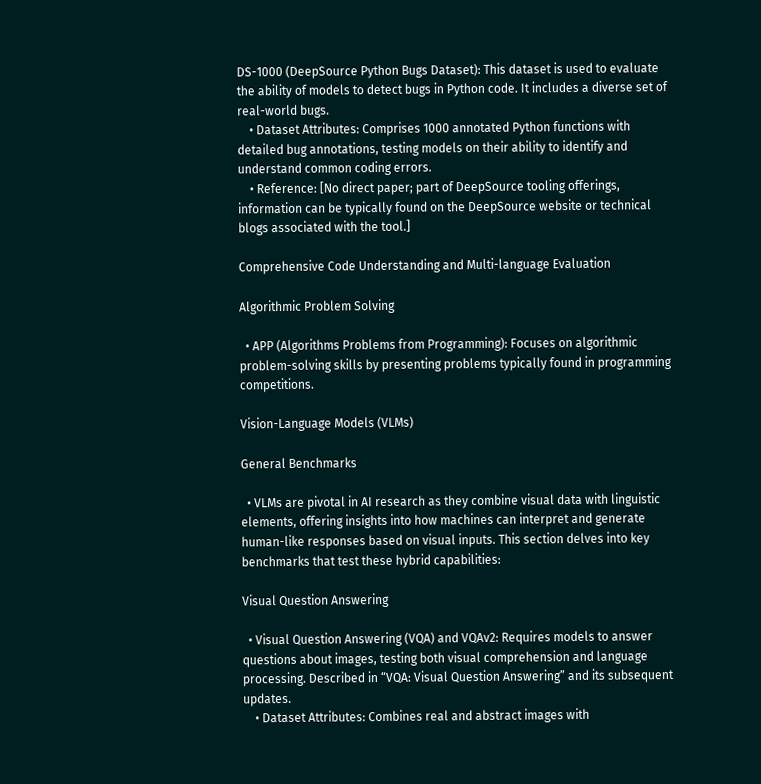DS-1000 (DeepSource Python Bugs Dataset): This dataset is used to evaluate the ability of models to detect bugs in Python code. It includes a diverse set of real-world bugs.
    • Dataset Attributes: Comprises 1000 annotated Python functions with detailed bug annotations, testing models on their ability to identify and understand common coding errors.
    • Reference: [No direct paper; part of DeepSource tooling offerings, information can be typically found on the DeepSource website or technical blogs associated with the tool.]

Comprehensive Code Understanding and Multi-language Evaluation

Algorithmic Problem Solving

  • APP (Algorithms Problems from Programming): Focuses on algorithmic problem-solving skills by presenting problems typically found in programming competitions.

Vision-Language Models (VLMs)

General Benchmarks

  • VLMs are pivotal in AI research as they combine visual data with linguistic elements, offering insights into how machines can interpret and generate human-like responses based on visual inputs. This section delves into key benchmarks that test these hybrid capabilities:

Visual Question Answering

  • Visual Question Answering (VQA) and VQAv2: Requires models to answer questions about images, testing both visual comprehension and language processing. Described in “VQA: Visual Question Answering” and its subsequent updates.
    • Dataset Attributes: Combines real and abstract images with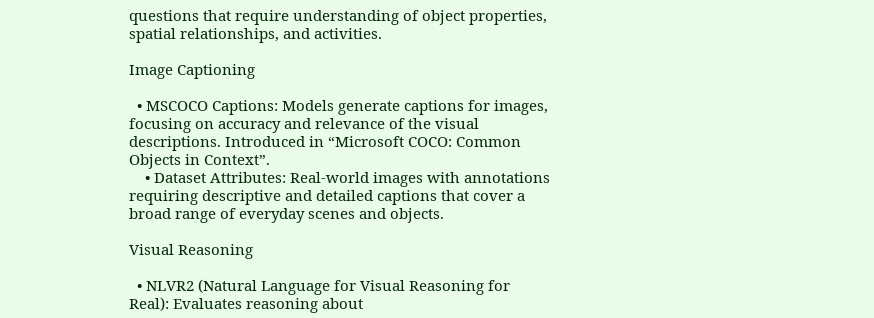questions that require understanding of object properties, spatial relationships, and activities.

Image Captioning

  • MSCOCO Captions: Models generate captions for images, focusing on accuracy and relevance of the visual descriptions. Introduced in “Microsoft COCO: Common Objects in Context”.
    • Dataset Attributes: Real-world images with annotations requiring descriptive and detailed captions that cover a broad range of everyday scenes and objects.

Visual Reasoning

  • NLVR2 (Natural Language for Visual Reasoning for Real): Evaluates reasoning about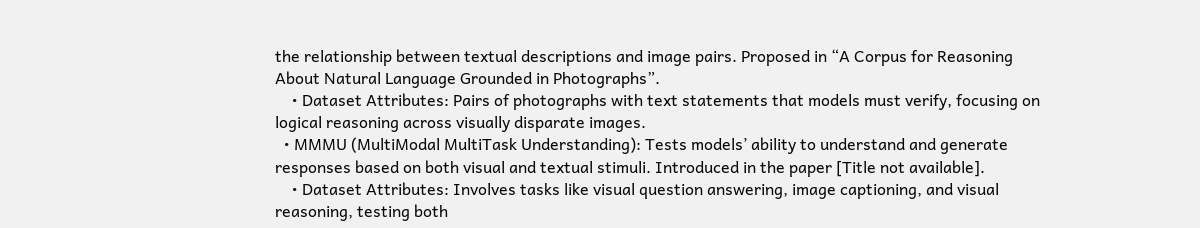the relationship between textual descriptions and image pairs. Proposed in “A Corpus for Reasoning About Natural Language Grounded in Photographs”.
    • Dataset Attributes: Pairs of photographs with text statements that models must verify, focusing on logical reasoning across visually disparate images.
  • MMMU (MultiModal MultiTask Understanding): Tests models’ ability to understand and generate responses based on both visual and textual stimuli. Introduced in the paper [Title not available].
    • Dataset Attributes: Involves tasks like visual question answering, image captioning, and visual reasoning, testing both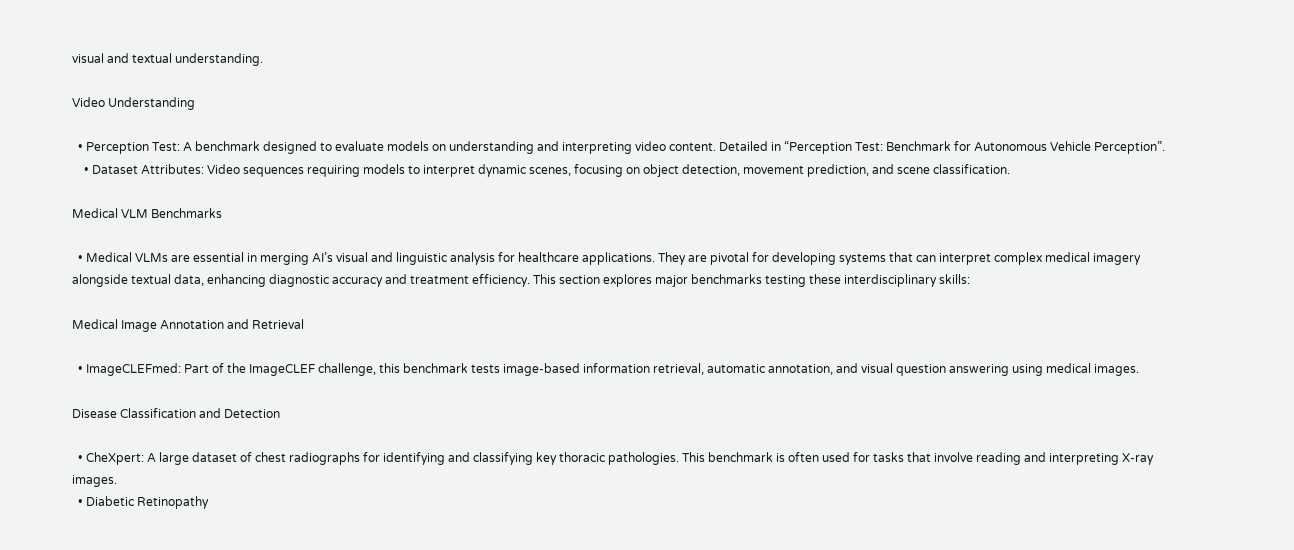visual and textual understanding.

Video Understanding

  • Perception Test: A benchmark designed to evaluate models on understanding and interpreting video content. Detailed in “Perception Test: Benchmark for Autonomous Vehicle Perception”.
    • Dataset Attributes: Video sequences requiring models to interpret dynamic scenes, focusing on object detection, movement prediction, and scene classification.

Medical VLM Benchmarks

  • Medical VLMs are essential in merging AI’s visual and linguistic analysis for healthcare applications. They are pivotal for developing systems that can interpret complex medical imagery alongside textual data, enhancing diagnostic accuracy and treatment efficiency. This section explores major benchmarks testing these interdisciplinary skills:

Medical Image Annotation and Retrieval

  • ImageCLEFmed: Part of the ImageCLEF challenge, this benchmark tests image-based information retrieval, automatic annotation, and visual question answering using medical images.

Disease Classification and Detection

  • CheXpert: A large dataset of chest radiographs for identifying and classifying key thoracic pathologies. This benchmark is often used for tasks that involve reading and interpreting X-ray images.
  • Diabetic Retinopathy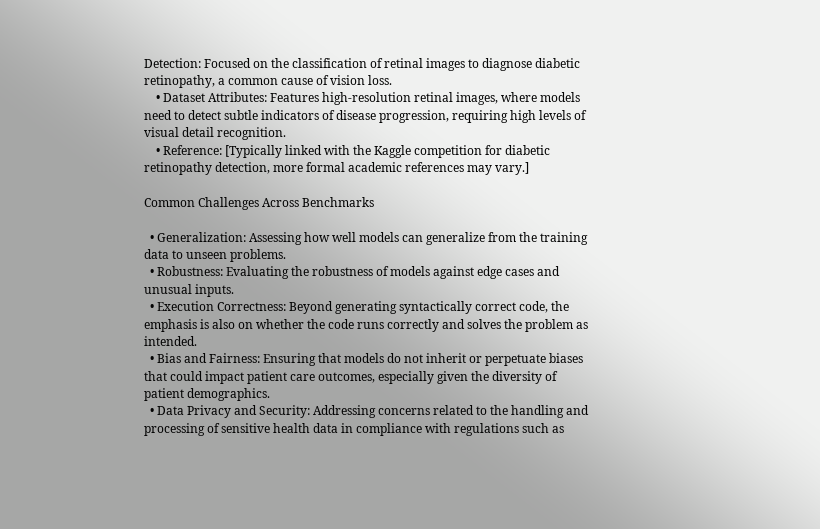Detection: Focused on the classification of retinal images to diagnose diabetic retinopathy, a common cause of vision loss.
    • Dataset Attributes: Features high-resolution retinal images, where models need to detect subtle indicators of disease progression, requiring high levels of visual detail recognition.
    • Reference: [Typically linked with the Kaggle competition for diabetic retinopathy detection, more formal academic references may vary.]

Common Challenges Across Benchmarks

  • Generalization: Assessing how well models can generalize from the training data to unseen problems.
  • Robustness: Evaluating the robustness of models against edge cases and unusual inputs.
  • Execution Correctness: Beyond generating syntactically correct code, the emphasis is also on whether the code runs correctly and solves the problem as intended.
  • Bias and Fairness: Ensuring that models do not inherit or perpetuate biases that could impact patient care outcomes, especially given the diversity of patient demographics.
  • Data Privacy and Security: Addressing concerns related to the handling and processing of sensitive health data in compliance with regulations such as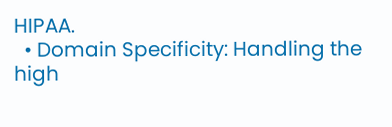HIPAA.
  • Domain Specificity: Handling the high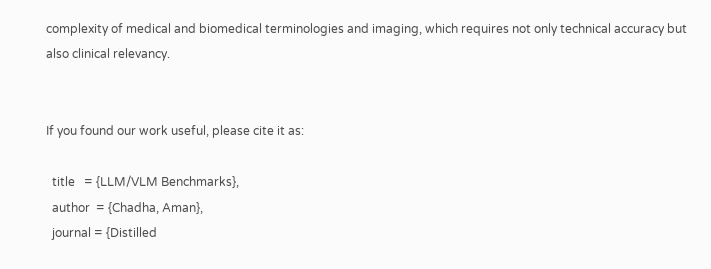complexity of medical and biomedical terminologies and imaging, which requires not only technical accuracy but also clinical relevancy.


If you found our work useful, please cite it as:

  title   = {LLM/VLM Benchmarks},
  author  = {Chadha, Aman},
  journal = {Distilled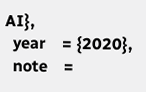AI},
  year    = {2020},
  note    =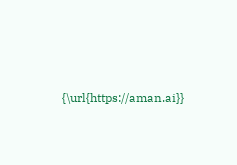{\url{https://aman.ai}}